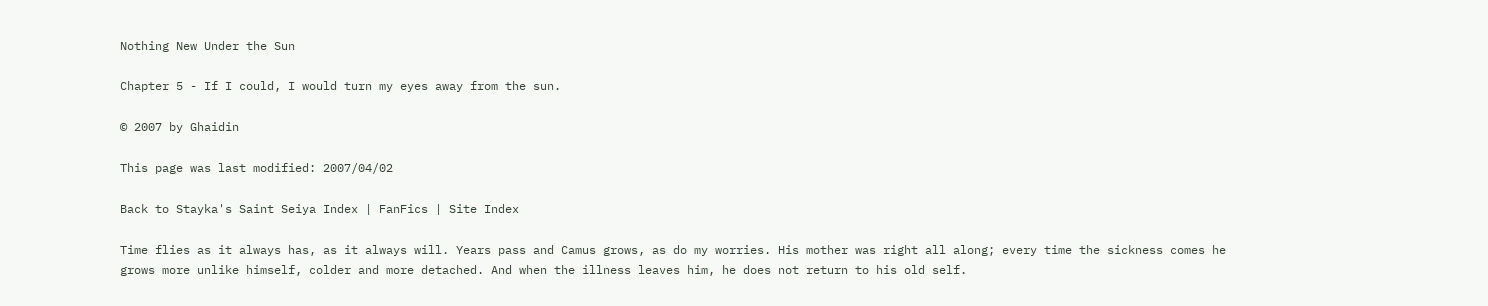Nothing New Under the Sun

Chapter 5 - If I could, I would turn my eyes away from the sun.

© 2007 by Ghaidin

This page was last modified: 2007/04/02

Back to Stayka's Saint Seiya Index | FanFics | Site Index

Time flies as it always has, as it always will. Years pass and Camus grows, as do my worries. His mother was right all along; every time the sickness comes he grows more unlike himself, colder and more detached. And when the illness leaves him, he does not return to his old self.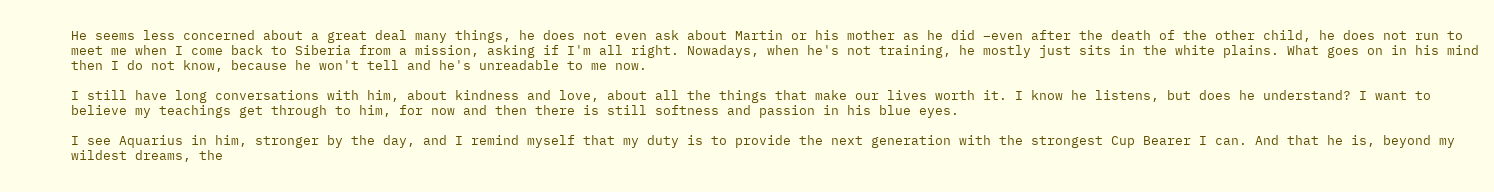He seems less concerned about a great deal many things, he does not even ask about Martin or his mother as he did –even after the death of the other child, he does not run to meet me when I come back to Siberia from a mission, asking if I'm all right. Nowadays, when he's not training, he mostly just sits in the white plains. What goes on in his mind then I do not know, because he won't tell and he's unreadable to me now.

I still have long conversations with him, about kindness and love, about all the things that make our lives worth it. I know he listens, but does he understand? I want to believe my teachings get through to him, for now and then there is still softness and passion in his blue eyes.

I see Aquarius in him, stronger by the day, and I remind myself that my duty is to provide the next generation with the strongest Cup Bearer I can. And that he is, beyond my wildest dreams, the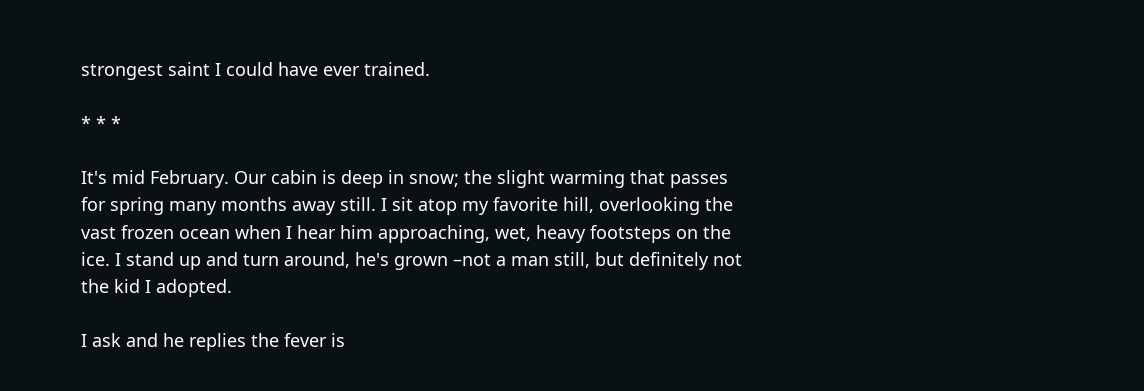strongest saint I could have ever trained.

* * *

It's mid February. Our cabin is deep in snow; the slight warming that passes for spring many months away still. I sit atop my favorite hill, overlooking the vast frozen ocean when I hear him approaching, wet, heavy footsteps on the ice. I stand up and turn around, he's grown –not a man still, but definitely not the kid I adopted.

I ask and he replies the fever is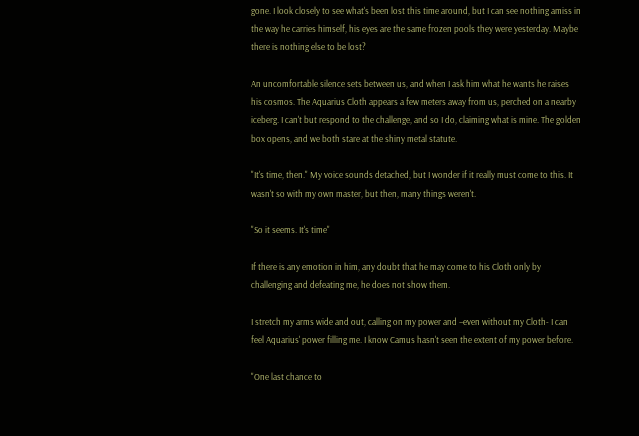gone. I look closely to see what's been lost this time around, but I can see nothing amiss in the way he carries himself, his eyes are the same frozen pools they were yesterday. Maybe there is nothing else to be lost?

An uncomfortable silence sets between us, and when I ask him what he wants he raises his cosmos. The Aquarius Cloth appears a few meters away from us, perched on a nearby iceberg. I can't but respond to the challenge, and so I do, claiming what is mine. The golden box opens, and we both stare at the shiny metal statute.

"It's time, then." My voice sounds detached, but I wonder if it really must come to this. It wasn't so with my own master, but then, many things weren't.

"So it seems. It's time"

If there is any emotion in him, any doubt that he may come to his Cloth only by challenging and defeating me, he does not show them.

I stretch my arms wide and out, calling on my power and –even without my Cloth- I can feel Aquarius' power filling me. I know Camus hasn't seen the extent of my power before.

"One last chance to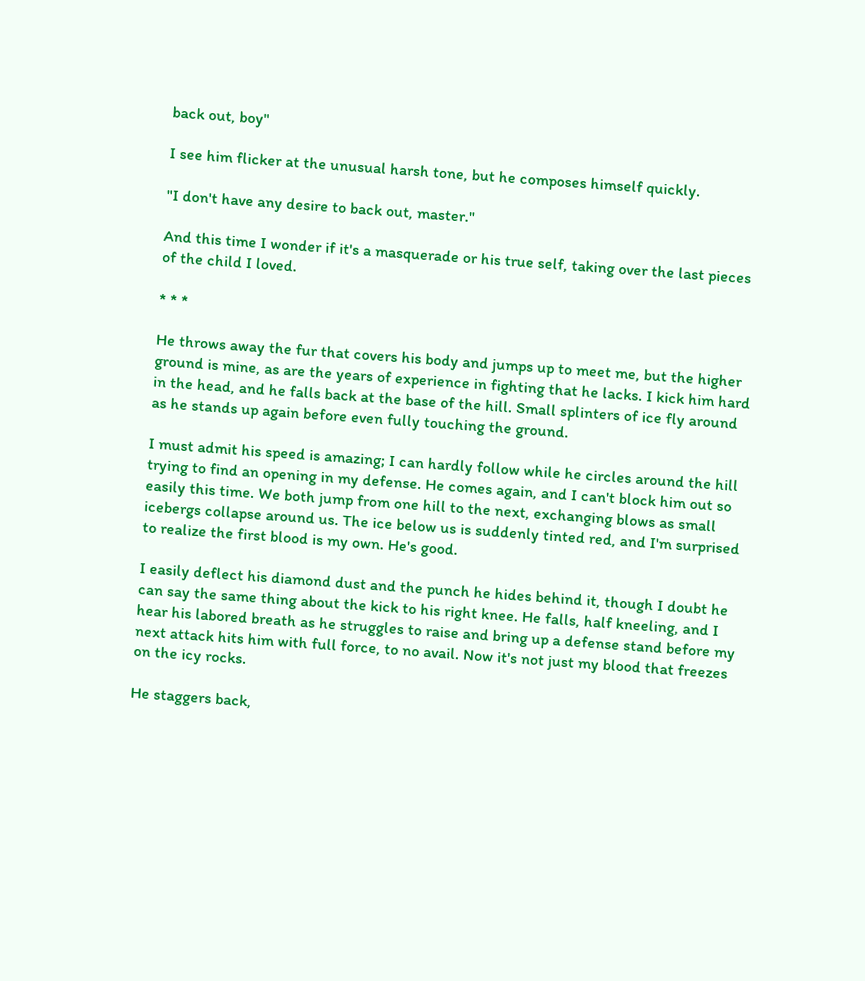back out, boy"

I see him flicker at the unusual harsh tone, but he composes himself quickly.

"I don't have any desire to back out, master."

And this time I wonder if it's a masquerade or his true self, taking over the last pieces of the child I loved.

* * *

He throws away the fur that covers his body and jumps up to meet me, but the higher ground is mine, as are the years of experience in fighting that he lacks. I kick him hard in the head, and he falls back at the base of the hill. Small splinters of ice fly around as he stands up again before even fully touching the ground.

I must admit his speed is amazing; I can hardly follow while he circles around the hill trying to find an opening in my defense. He comes again, and I can't block him out so easily this time. We both jump from one hill to the next, exchanging blows as small icebergs collapse around us. The ice below us is suddenly tinted red, and I'm surprised to realize the first blood is my own. He's good.

I easily deflect his diamond dust and the punch he hides behind it, though I doubt he can say the same thing about the kick to his right knee. He falls, half kneeling, and I hear his labored breath as he struggles to raise and bring up a defense stand before my next attack hits him with full force, to no avail. Now it's not just my blood that freezes on the icy rocks.

He staggers back,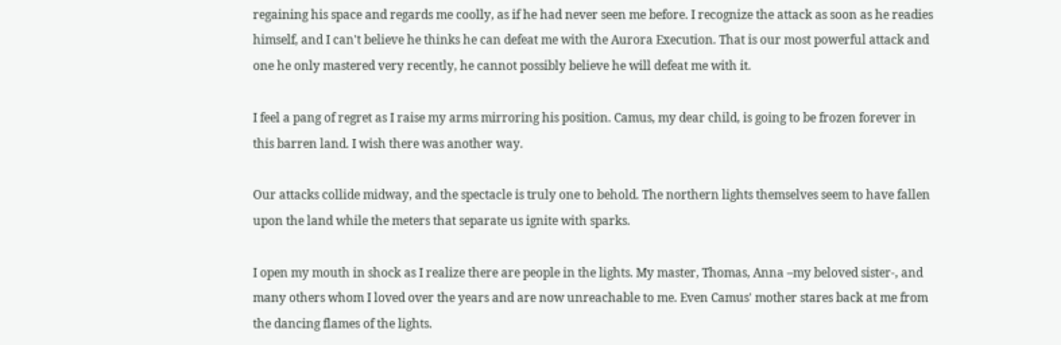regaining his space and regards me coolly, as if he had never seen me before. I recognize the attack as soon as he readies himself, and I can't believe he thinks he can defeat me with the Aurora Execution. That is our most powerful attack and one he only mastered very recently, he cannot possibly believe he will defeat me with it.

I feel a pang of regret as I raise my arms mirroring his position. Camus, my dear child, is going to be frozen forever in this barren land. I wish there was another way.

Our attacks collide midway, and the spectacle is truly one to behold. The northern lights themselves seem to have fallen upon the land while the meters that separate us ignite with sparks.

I open my mouth in shock as I realize there are people in the lights. My master, Thomas, Anna –my beloved sister-, and many others whom I loved over the years and are now unreachable to me. Even Camus' mother stares back at me from the dancing flames of the lights.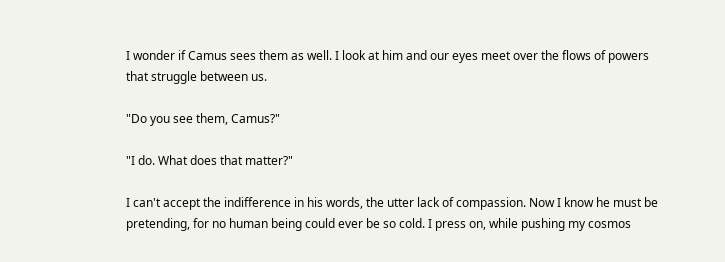I wonder if Camus sees them as well. I look at him and our eyes meet over the flows of powers that struggle between us.

"Do you see them, Camus?"

"I do. What does that matter?"

I can't accept the indifference in his words, the utter lack of compassion. Now I know he must be pretending, for no human being could ever be so cold. I press on, while pushing my cosmos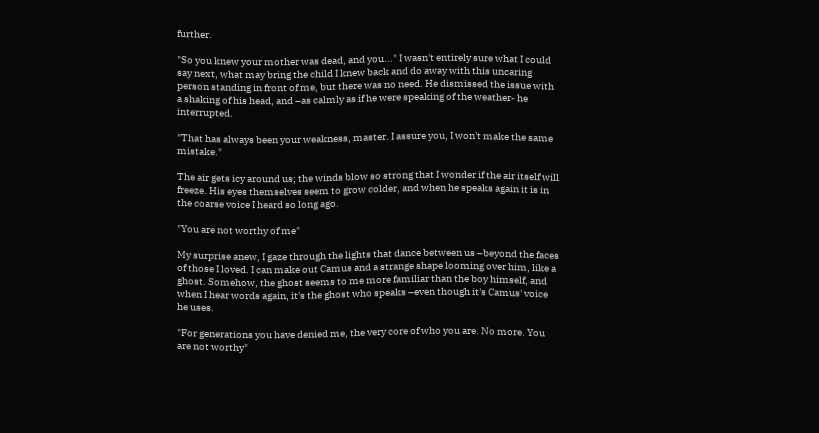further.

"So you knew your mother was dead, and you..." I wasn't entirely sure what I could say next, what may bring the child I knew back and do away with this uncaring person standing in front of me, but there was no need. He dismissed the issue with a shaking of his head, and –as calmly as if he were speaking of the weather- he interrupted.

"That has always been your weakness, master. I assure you, I won't make the same mistake."

The air gets icy around us; the winds blow so strong that I wonder if the air itself will freeze. His eyes themselves seem to grow colder, and when he speaks again it is in the coarse voice I heard so long ago.

"You are not worthy of me"

My surprise anew, I gaze through the lights that dance between us –beyond the faces of those I loved. I can make out Camus and a strange shape looming over him, like a ghost. Somehow, the ghost seems to me more familiar than the boy himself, and when I hear words again, it's the ghost who speaks –even though it's Camus' voice he uses.

"For generations you have denied me, the very core of who you are. No more. You are not worthy"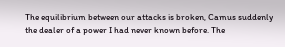The equilibrium between our attacks is broken, Camus suddenly the dealer of a power I had never known before. The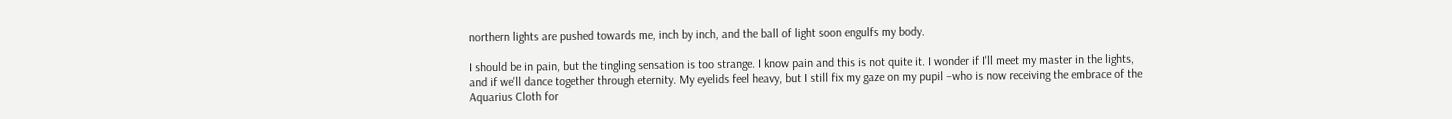northern lights are pushed towards me, inch by inch, and the ball of light soon engulfs my body.

I should be in pain, but the tingling sensation is too strange. I know pain and this is not quite it. I wonder if I'll meet my master in the lights, and if we'll dance together through eternity. My eyelids feel heavy, but I still fix my gaze on my pupil –who is now receiving the embrace of the Aquarius Cloth for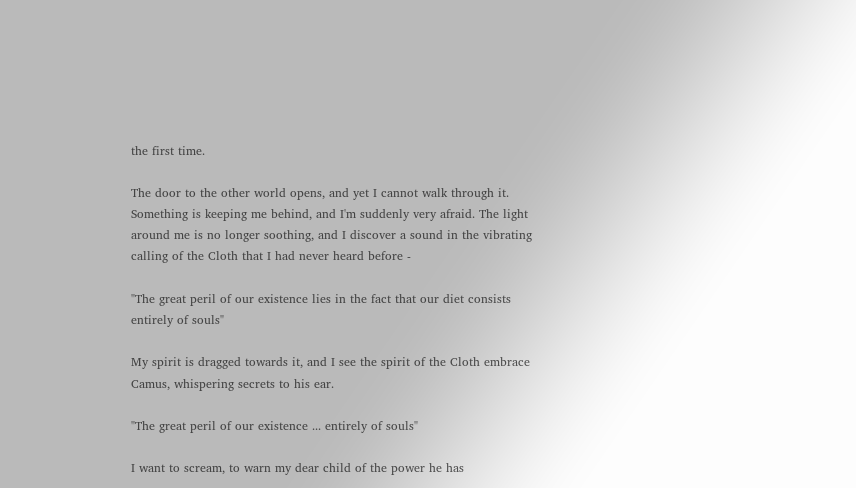the first time.

The door to the other world opens, and yet I cannot walk through it. Something is keeping me behind, and I'm suddenly very afraid. The light around me is no longer soothing, and I discover a sound in the vibrating calling of the Cloth that I had never heard before -

"The great peril of our existence lies in the fact that our diet consists entirely of souls"

My spirit is dragged towards it, and I see the spirit of the Cloth embrace Camus, whispering secrets to his ear.

"The great peril of our existence ... entirely of souls"

I want to scream, to warn my dear child of the power he has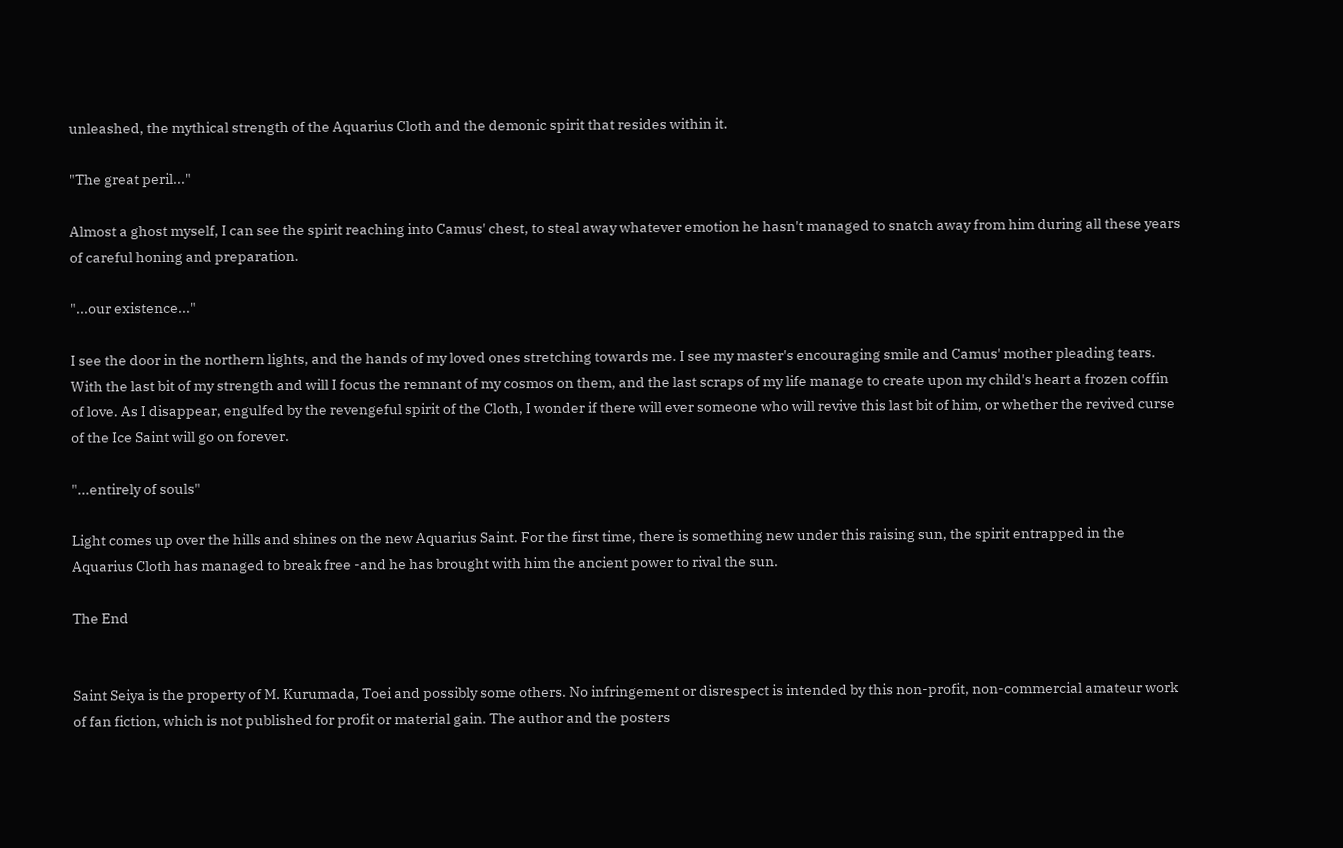unleashed, the mythical strength of the Aquarius Cloth and the demonic spirit that resides within it.

"The great peril..."

Almost a ghost myself, I can see the spirit reaching into Camus' chest, to steal away whatever emotion he hasn't managed to snatch away from him during all these years of careful honing and preparation.

"...our existence..."

I see the door in the northern lights, and the hands of my loved ones stretching towards me. I see my master's encouraging smile and Camus' mother pleading tears. With the last bit of my strength and will I focus the remnant of my cosmos on them, and the last scraps of my life manage to create upon my child's heart a frozen coffin of love. As I disappear, engulfed by the revengeful spirit of the Cloth, I wonder if there will ever someone who will revive this last bit of him, or whether the revived curse of the Ice Saint will go on forever.

"...entirely of souls"

Light comes up over the hills and shines on the new Aquarius Saint. For the first time, there is something new under this raising sun, the spirit entrapped in the Aquarius Cloth has managed to break free -and he has brought with him the ancient power to rival the sun.

The End


Saint Seiya is the property of M. Kurumada, Toei and possibly some others. No infringement or disrespect is intended by this non-profit, non-commercial amateur work of fan fiction, which is not published for profit or material gain. The author and the posters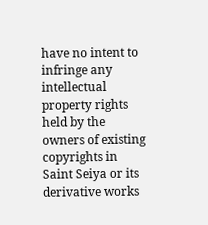have no intent to infringe any intellectual property rights held by the owners of existing copyrights in Saint Seiya or its derivative works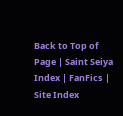Back to Top of Page | Saint Seiya Index | FanFics | Site Index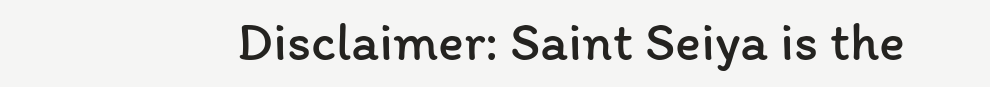Disclaimer: Saint Seiya is the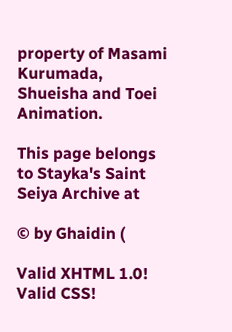property of Masami Kurumada, Shueisha and Toei Animation.

This page belongs to Stayka's Saint Seiya Archive at

© by Ghaidin (

Valid XHTML 1.0! Valid CSS!